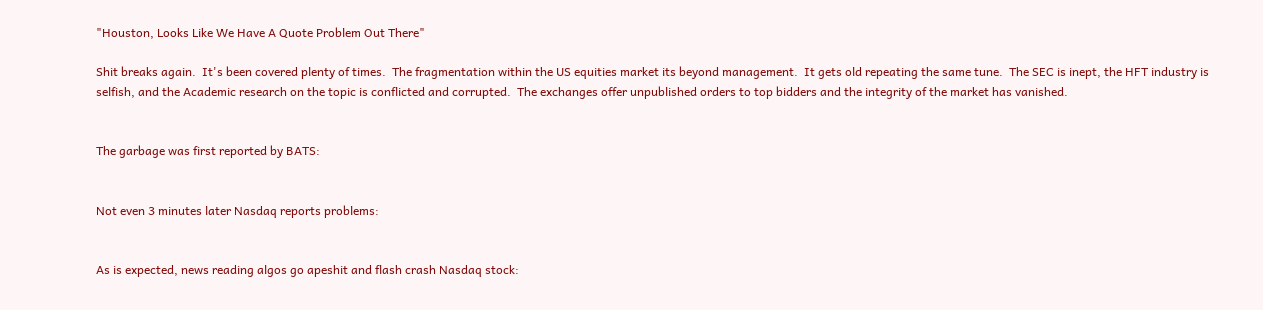"Houston, Looks Like We Have A Quote Problem Out There"

Shit breaks again.  It's been covered plenty of times.  The fragmentation within the US equities market its beyond management.  It gets old repeating the same tune.  The SEC is inept, the HFT industry is selfish, and the Academic research on the topic is conflicted and corrupted.  The exchanges offer unpublished orders to top bidders and the integrity of the market has vanished.


The garbage was first reported by BATS:


Not even 3 minutes later Nasdaq reports problems:


As is expected, news reading algos go apeshit and flash crash Nasdaq stock: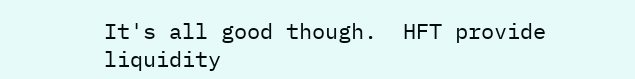It's all good though.  HFT provide liquidity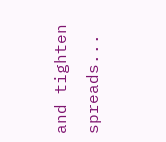and tighten spreads...